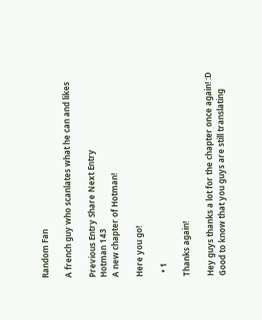Random Fan

A french guy who scanlates what he can and likes

Previous Entry Share Next Entry
Hotman 143
A new chapter of Hotman!

Here you go!

  • 1

Thanks again!

Hey guys thanks a lot for the chapter once again! :D
Good to know that you guys are still translating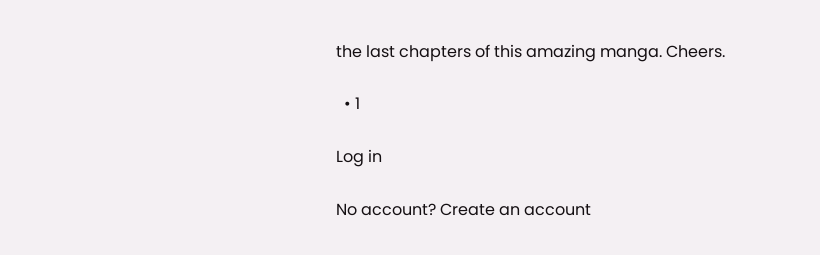the last chapters of this amazing manga. Cheers.

  • 1

Log in

No account? Create an account